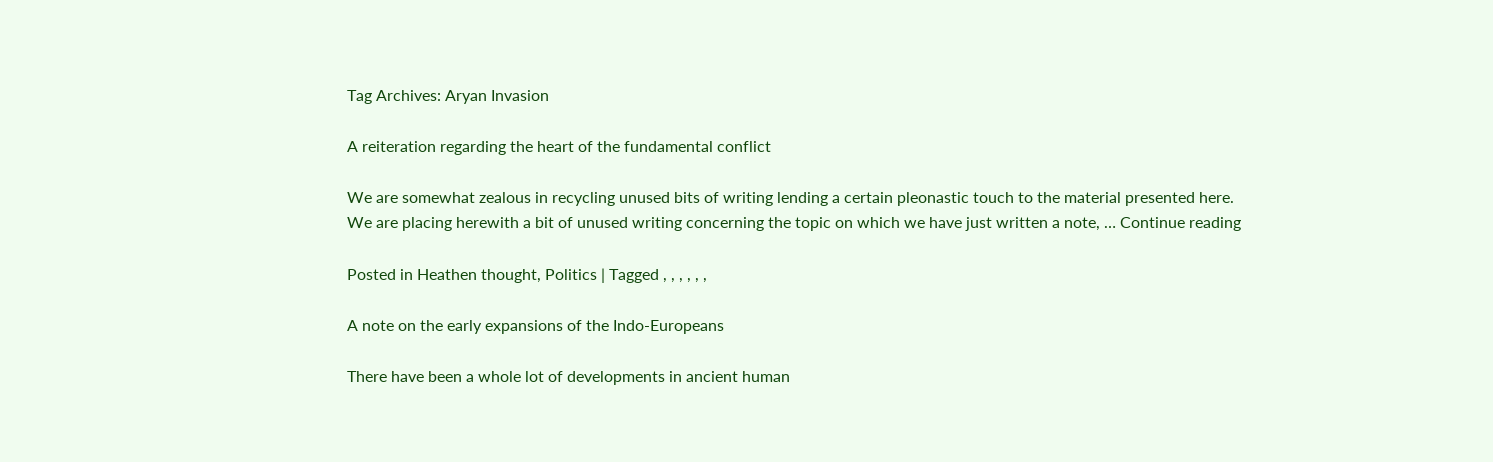Tag Archives: Aryan Invasion

A reiteration regarding the heart of the fundamental conflict

We are somewhat zealous in recycling unused bits of writing lending a certain pleonastic touch to the material presented here. We are placing herewith a bit of unused writing concerning the topic on which we have just written a note, … Continue reading

Posted in Heathen thought, Politics | Tagged , , , , , ,

A note on the early expansions of the Indo-Europeans

There have been a whole lot of developments in ancient human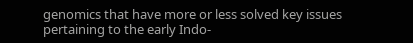genomics that have more or less solved key issues pertaining to the early Indo-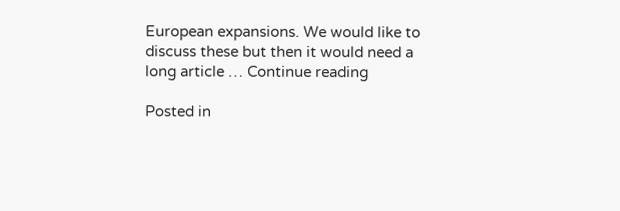European expansions. We would like to discuss these but then it would need a long article … Continue reading

Posted in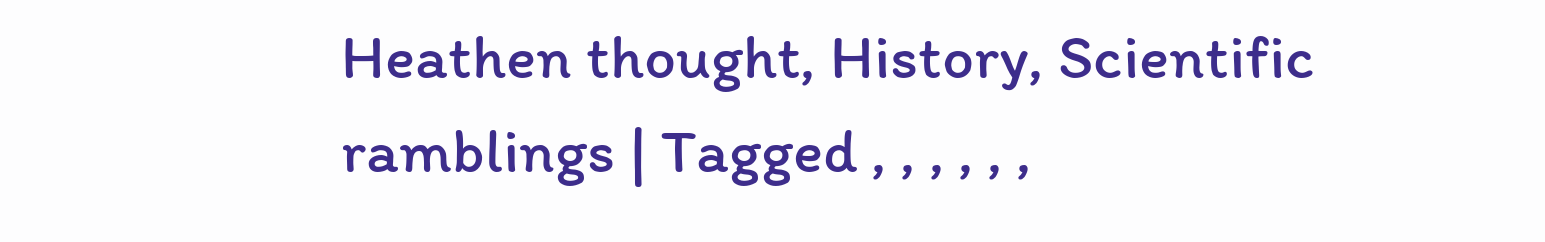Heathen thought, History, Scientific ramblings | Tagged , , , , , ,